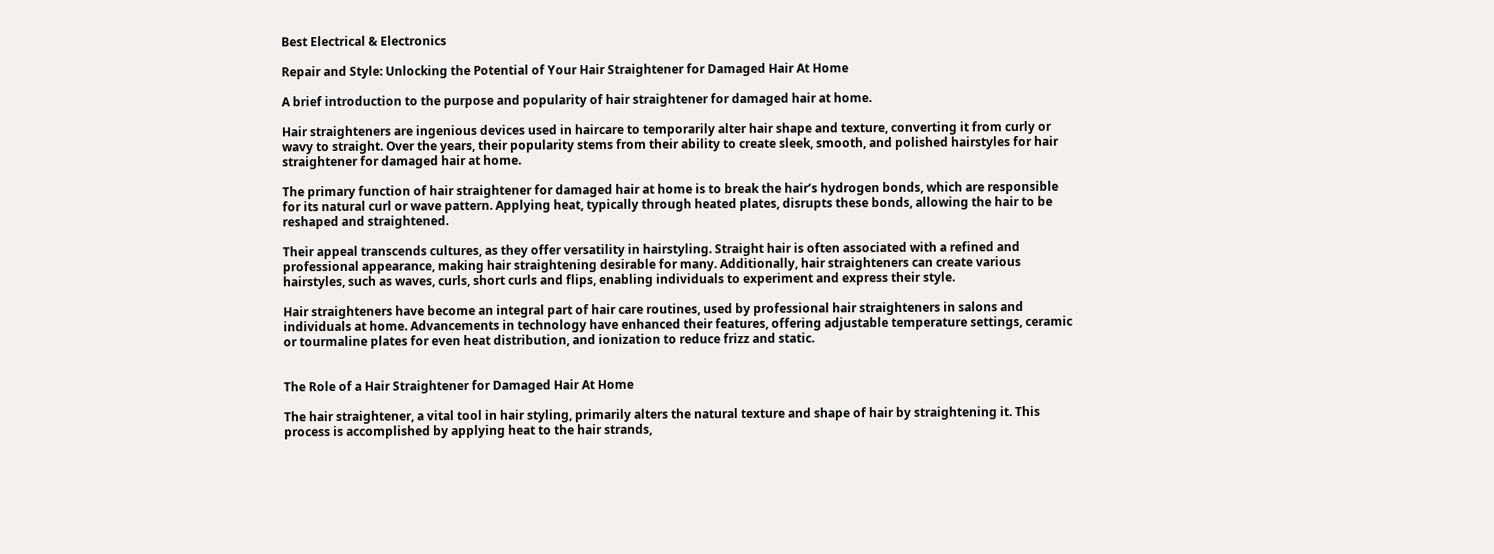Best Electrical & Electronics

Repair and Style: Unlocking the Potential of Your Hair Straightener for Damaged Hair At Home

A brief introduction to the purpose and popularity of hair straightener for damaged hair at home.

Hair straighteners are ingenious devices used in haircare to temporarily alter hair shape and texture, converting it from curly or wavy to straight. Over the years, their popularity stems from their ability to create sleek, smooth, and polished hairstyles for hair straightener for damaged hair at home.

The primary function of hair straightener for damaged hair at home is to break the hair’s hydrogen bonds, which are responsible for its natural curl or wave pattern. Applying heat, typically through heated plates, disrupts these bonds, allowing the hair to be reshaped and straightened.

Their appeal transcends cultures, as they offer versatility in hairstyling. Straight hair is often associated with a refined and professional appearance, making hair straightening desirable for many. Additionally, hair straighteners can create various hairstyles, such as waves, curls, short curls and flips, enabling individuals to experiment and express their style.

Hair straighteners have become an integral part of hair care routines, used by professional hair straighteners in salons and individuals at home. Advancements in technology have enhanced their features, offering adjustable temperature settings, ceramic or tourmaline plates for even heat distribution, and ionization to reduce frizz and static.


The Role of a Hair Straightener for Damaged Hair At Home

The hair straightener, a vital tool in hair styling, primarily alters the natural texture and shape of hair by straightening it. This process is accomplished by applying heat to the hair strands,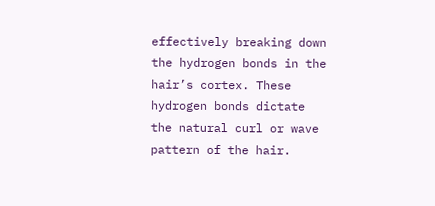effectively breaking down the hydrogen bonds in the hair’s cortex. These hydrogen bonds dictate the natural curl or wave pattern of the hair.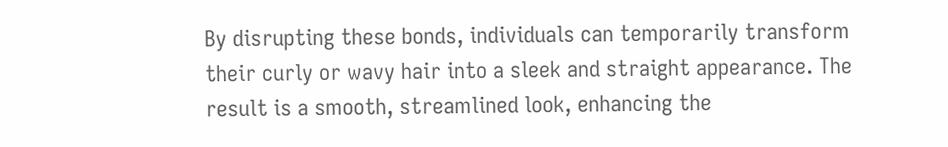By disrupting these bonds, individuals can temporarily transform their curly or wavy hair into a sleek and straight appearance. The result is a smooth, streamlined look, enhancing the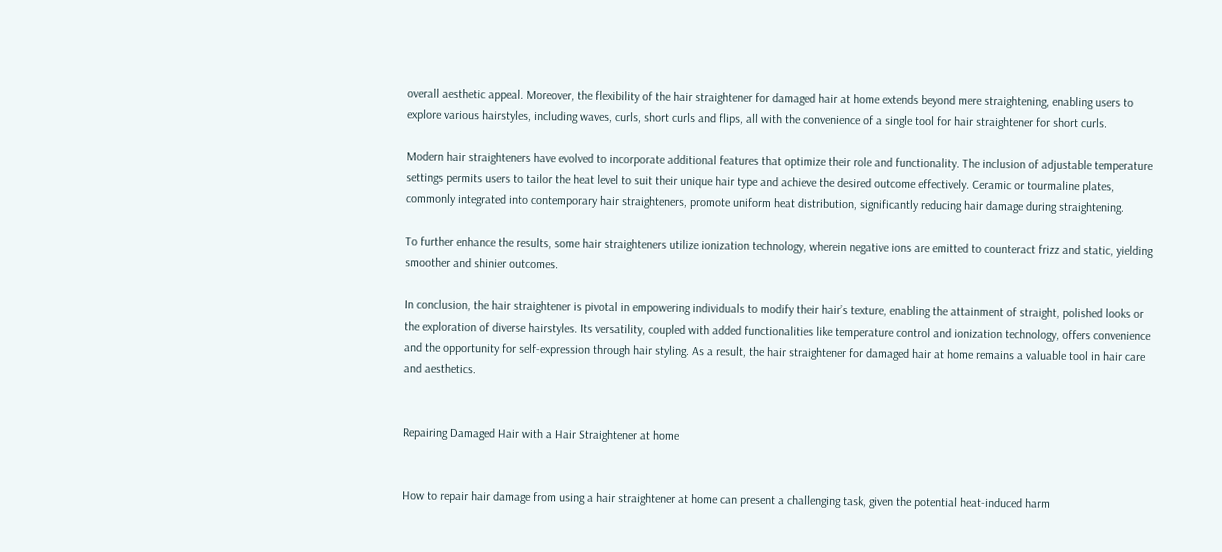overall aesthetic appeal. Moreover, the flexibility of the hair straightener for damaged hair at home extends beyond mere straightening, enabling users to explore various hairstyles, including waves, curls, short curls and flips, all with the convenience of a single tool for hair straightener for short curls.

Modern hair straighteners have evolved to incorporate additional features that optimize their role and functionality. The inclusion of adjustable temperature settings permits users to tailor the heat level to suit their unique hair type and achieve the desired outcome effectively. Ceramic or tourmaline plates, commonly integrated into contemporary hair straighteners, promote uniform heat distribution, significantly reducing hair damage during straightening.

To further enhance the results, some hair straighteners utilize ionization technology, wherein negative ions are emitted to counteract frizz and static, yielding smoother and shinier outcomes.

In conclusion, the hair straightener is pivotal in empowering individuals to modify their hair’s texture, enabling the attainment of straight, polished looks or the exploration of diverse hairstyles. Its versatility, coupled with added functionalities like temperature control and ionization technology, offers convenience and the opportunity for self-expression through hair styling. As a result, the hair straightener for damaged hair at home remains a valuable tool in hair care and aesthetics.


Repairing Damaged Hair with a Hair Straightener at home


How to repair hair damage from using a hair straightener at home can present a challenging task, given the potential heat-induced harm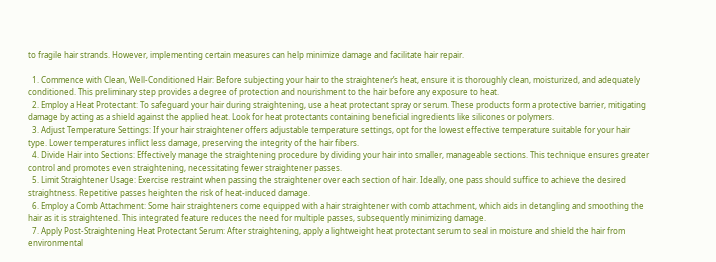to fragile hair strands. However, implementing certain measures can help minimize damage and facilitate hair repair.

  1. Commence with Clean, Well-Conditioned Hair: Before subjecting your hair to the straightener’s heat, ensure it is thoroughly clean, moisturized, and adequately conditioned. This preliminary step provides a degree of protection and nourishment to the hair before any exposure to heat.
  2. Employ a Heat Protectant: To safeguard your hair during straightening, use a heat protectant spray or serum. These products form a protective barrier, mitigating damage by acting as a shield against the applied heat. Look for heat protectants containing beneficial ingredients like silicones or polymers.
  3. Adjust Temperature Settings: If your hair straightener offers adjustable temperature settings, opt for the lowest effective temperature suitable for your hair type. Lower temperatures inflict less damage, preserving the integrity of the hair fibers.
  4. Divide Hair into Sections: Effectively manage the straightening procedure by dividing your hair into smaller, manageable sections. This technique ensures greater control and promotes even straightening, necessitating fewer straightener passes.
  5. Limit Straightener Usage: Exercise restraint when passing the straightener over each section of hair. Ideally, one pass should suffice to achieve the desired straightness. Repetitive passes heighten the risk of heat-induced damage.
  6. Employ a Comb Attachment: Some hair straighteners come equipped with a hair straightener with comb attachment, which aids in detangling and smoothing the hair as it is straightened. This integrated feature reduces the need for multiple passes, subsequently minimizing damage.
  7. Apply Post-Straightening Heat Protectant Serum: After straightening, apply a lightweight heat protectant serum to seal in moisture and shield the hair from environmental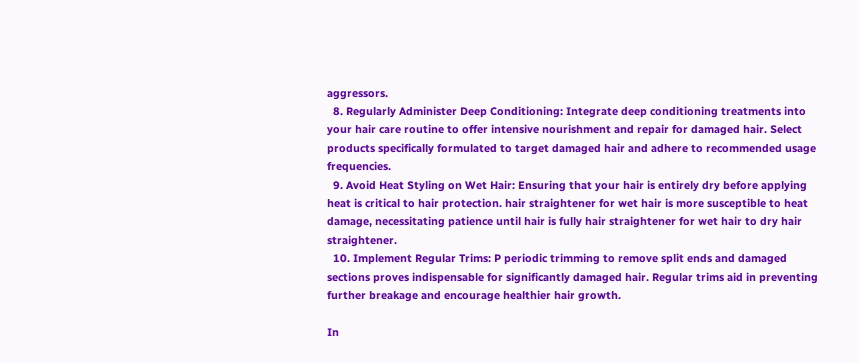aggressors.
  8. Regularly Administer Deep Conditioning: Integrate deep conditioning treatments into your hair care routine to offer intensive nourishment and repair for damaged hair. Select products specifically formulated to target damaged hair and adhere to recommended usage frequencies.
  9. Avoid Heat Styling on Wet Hair: Ensuring that your hair is entirely dry before applying heat is critical to hair protection. hair straightener for wet hair is more susceptible to heat damage, necessitating patience until hair is fully hair straightener for wet hair to dry hair straightener.
  10. Implement Regular Trims: P periodic trimming to remove split ends and damaged sections proves indispensable for significantly damaged hair. Regular trims aid in preventing further breakage and encourage healthier hair growth.

In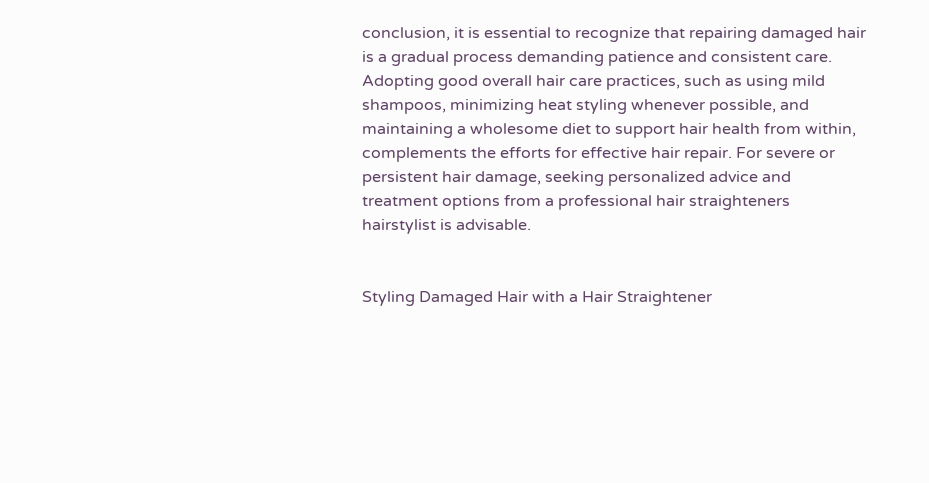conclusion, it is essential to recognize that repairing damaged hair is a gradual process demanding patience and consistent care. Adopting good overall hair care practices, such as using mild shampoos, minimizing heat styling whenever possible, and maintaining a wholesome diet to support hair health from within, complements the efforts for effective hair repair. For severe or persistent hair damage, seeking personalized advice and treatment options from a professional hair straighteners hairstylist is advisable.


Styling Damaged Hair with a Hair Straightener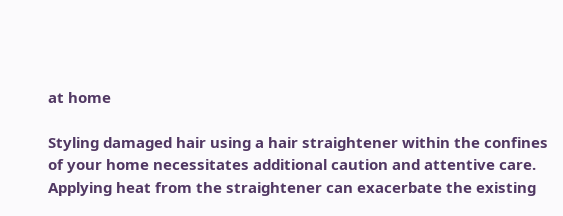at home

Styling damaged hair using a hair straightener within the confines of your home necessitates additional caution and attentive care. Applying heat from the straightener can exacerbate the existing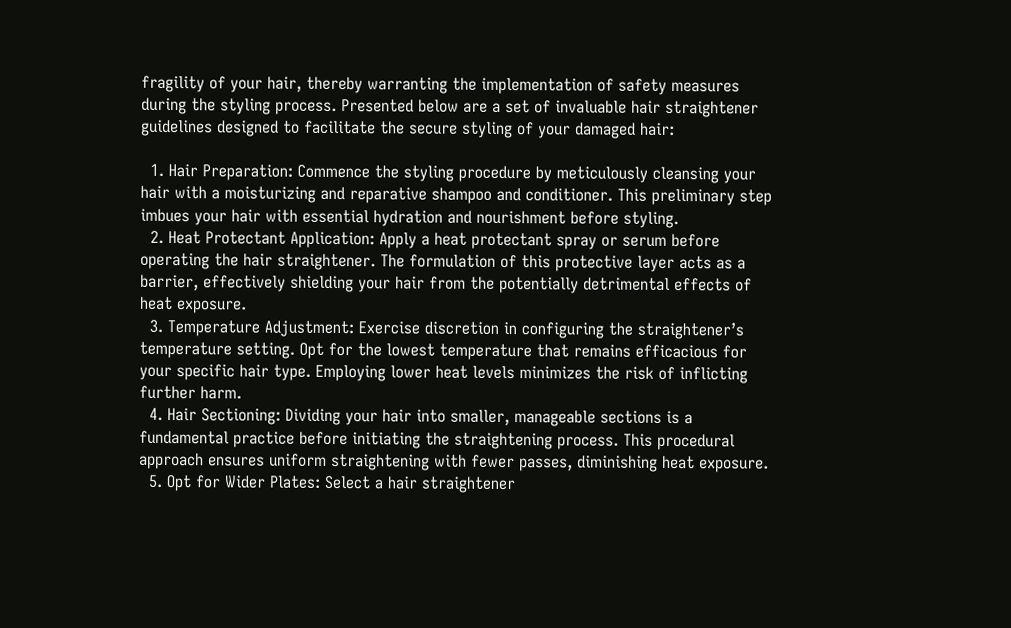fragility of your hair, thereby warranting the implementation of safety measures during the styling process. Presented below are a set of invaluable hair straightener guidelines designed to facilitate the secure styling of your damaged hair:

  1. Hair Preparation: Commence the styling procedure by meticulously cleansing your hair with a moisturizing and reparative shampoo and conditioner. This preliminary step imbues your hair with essential hydration and nourishment before styling.
  2. Heat Protectant Application: Apply a heat protectant spray or serum before operating the hair straightener. The formulation of this protective layer acts as a barrier, effectively shielding your hair from the potentially detrimental effects of heat exposure.
  3. Temperature Adjustment: Exercise discretion in configuring the straightener’s temperature setting. Opt for the lowest temperature that remains efficacious for your specific hair type. Employing lower heat levels minimizes the risk of inflicting further harm.
  4. Hair Sectioning: Dividing your hair into smaller, manageable sections is a fundamental practice before initiating the straightening process. This procedural approach ensures uniform straightening with fewer passes, diminishing heat exposure.
  5. Opt for Wider Plates: Select a hair straightener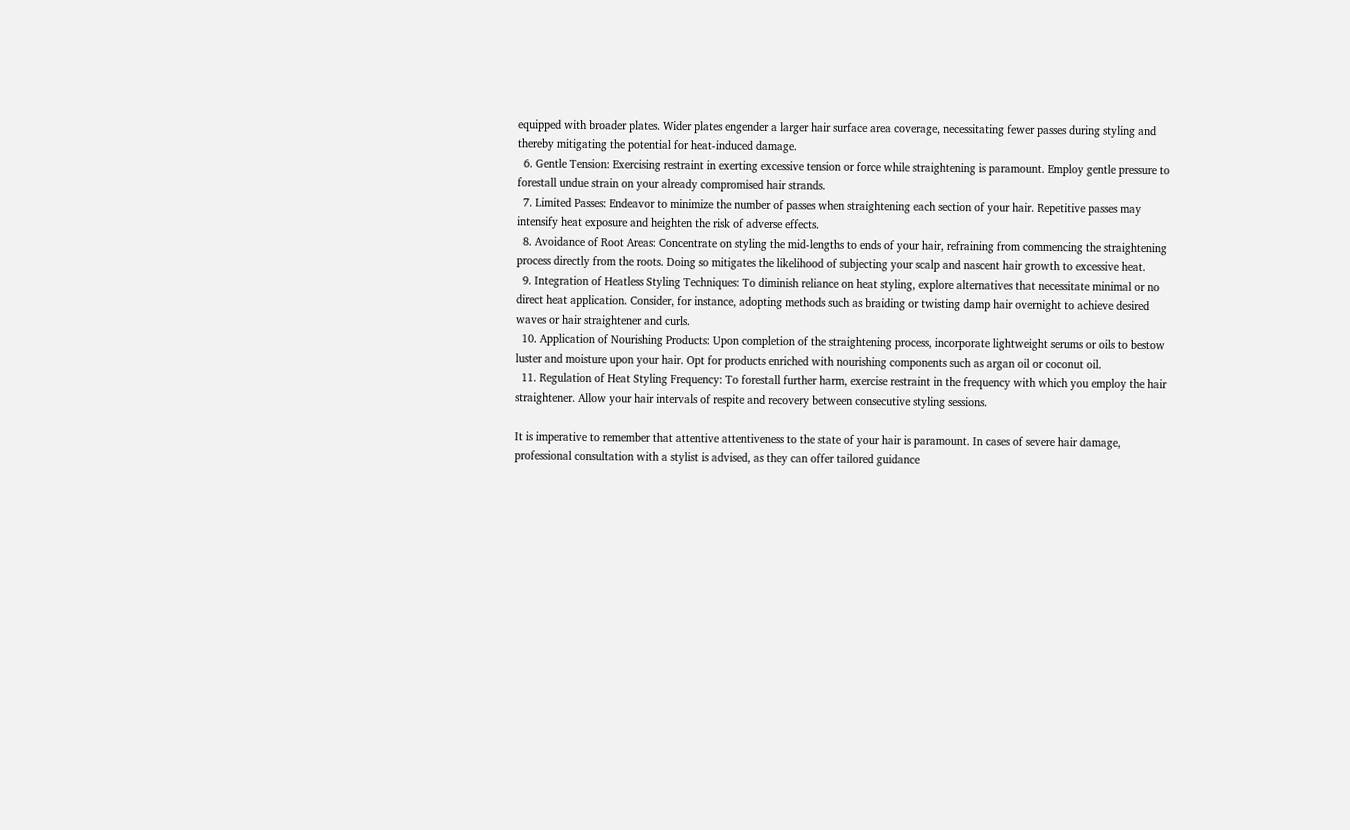equipped with broader plates. Wider plates engender a larger hair surface area coverage, necessitating fewer passes during styling and thereby mitigating the potential for heat-induced damage.
  6. Gentle Tension: Exercising restraint in exerting excessive tension or force while straightening is paramount. Employ gentle pressure to forestall undue strain on your already compromised hair strands.
  7. Limited Passes: Endeavor to minimize the number of passes when straightening each section of your hair. Repetitive passes may intensify heat exposure and heighten the risk of adverse effects.
  8. Avoidance of Root Areas: Concentrate on styling the mid-lengths to ends of your hair, refraining from commencing the straightening process directly from the roots. Doing so mitigates the likelihood of subjecting your scalp and nascent hair growth to excessive heat.
  9. Integration of Heatless Styling Techniques: To diminish reliance on heat styling, explore alternatives that necessitate minimal or no direct heat application. Consider, for instance, adopting methods such as braiding or twisting damp hair overnight to achieve desired waves or hair straightener and curls.
  10. Application of Nourishing Products: Upon completion of the straightening process, incorporate lightweight serums or oils to bestow luster and moisture upon your hair. Opt for products enriched with nourishing components such as argan oil or coconut oil.
  11. Regulation of Heat Styling Frequency: To forestall further harm, exercise restraint in the frequency with which you employ the hair straightener. Allow your hair intervals of respite and recovery between consecutive styling sessions.

It is imperative to remember that attentive attentiveness to the state of your hair is paramount. In cases of severe hair damage, professional consultation with a stylist is advised, as they can offer tailored guidance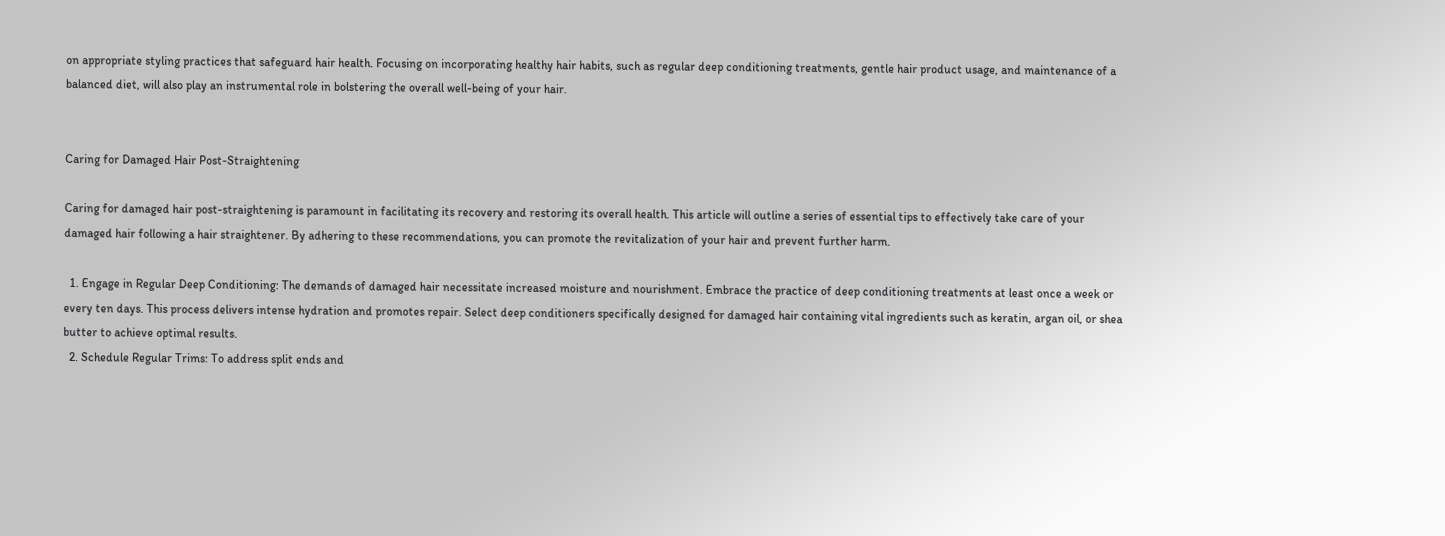on appropriate styling practices that safeguard hair health. Focusing on incorporating healthy hair habits, such as regular deep conditioning treatments, gentle hair product usage, and maintenance of a balanced diet, will also play an instrumental role in bolstering the overall well-being of your hair.


Caring for Damaged Hair Post-Straightening

Caring for damaged hair post-straightening is paramount in facilitating its recovery and restoring its overall health. This article will outline a series of essential tips to effectively take care of your damaged hair following a hair straightener. By adhering to these recommendations, you can promote the revitalization of your hair and prevent further harm.

  1. Engage in Regular Deep Conditioning: The demands of damaged hair necessitate increased moisture and nourishment. Embrace the practice of deep conditioning treatments at least once a week or every ten days. This process delivers intense hydration and promotes repair. Select deep conditioners specifically designed for damaged hair containing vital ingredients such as keratin, argan oil, or shea butter to achieve optimal results.
  2. Schedule Regular Trims: To address split ends and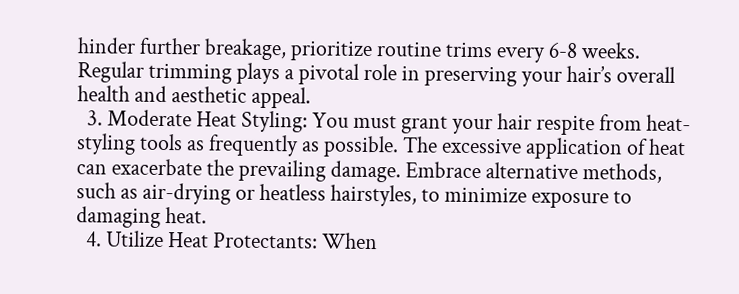hinder further breakage, prioritize routine trims every 6-8 weeks. Regular trimming plays a pivotal role in preserving your hair’s overall health and aesthetic appeal.
  3. Moderate Heat Styling: You must grant your hair respite from heat-styling tools as frequently as possible. The excessive application of heat can exacerbate the prevailing damage. Embrace alternative methods, such as air-drying or heatless hairstyles, to minimize exposure to damaging heat.
  4. Utilize Heat Protectants: When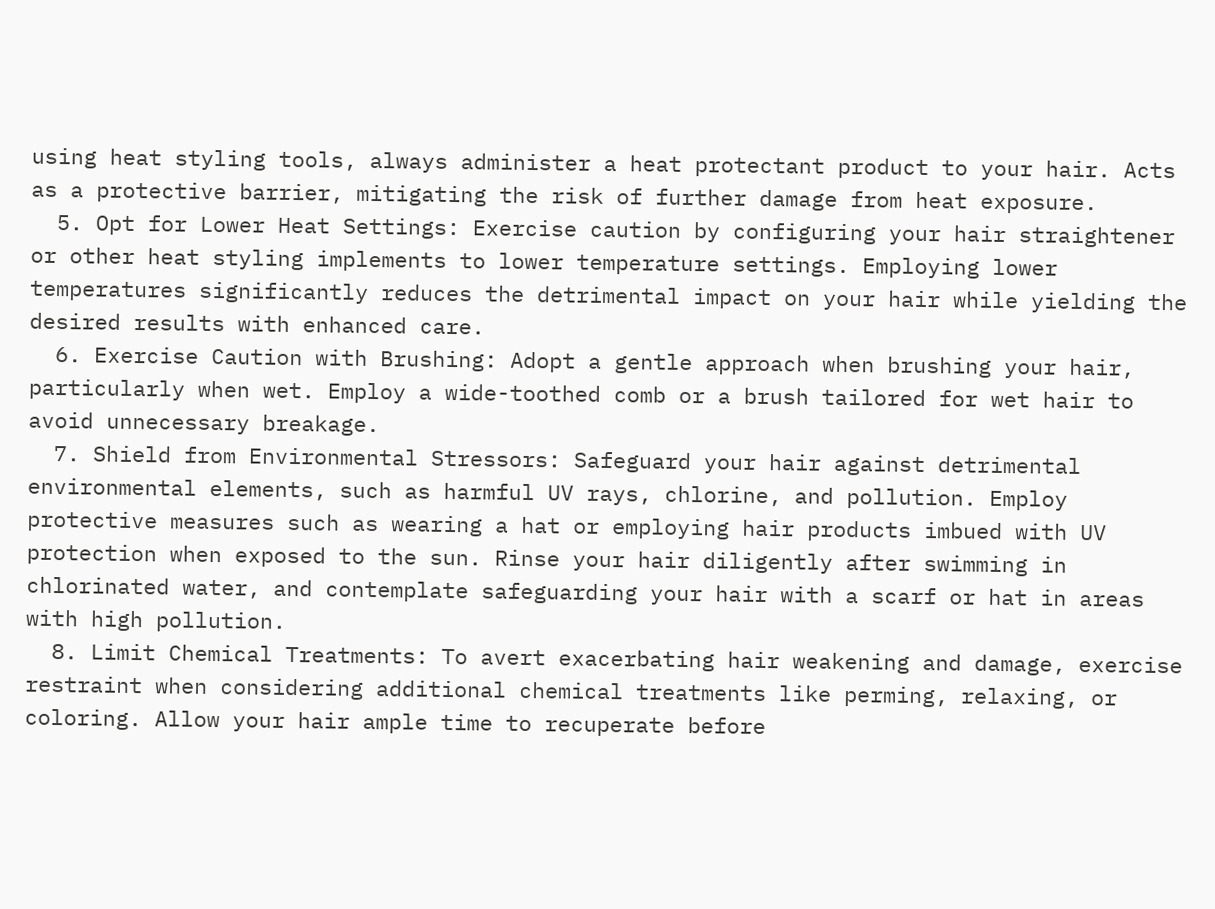using heat styling tools, always administer a heat protectant product to your hair. Acts as a protective barrier, mitigating the risk of further damage from heat exposure.
  5. Opt for Lower Heat Settings: Exercise caution by configuring your hair straightener or other heat styling implements to lower temperature settings. Employing lower temperatures significantly reduces the detrimental impact on your hair while yielding the desired results with enhanced care.
  6. Exercise Caution with Brushing: Adopt a gentle approach when brushing your hair, particularly when wet. Employ a wide-toothed comb or a brush tailored for wet hair to avoid unnecessary breakage.
  7. Shield from Environmental Stressors: Safeguard your hair against detrimental environmental elements, such as harmful UV rays, chlorine, and pollution. Employ protective measures such as wearing a hat or employing hair products imbued with UV protection when exposed to the sun. Rinse your hair diligently after swimming in chlorinated water, and contemplate safeguarding your hair with a scarf or hat in areas with high pollution.
  8. Limit Chemical Treatments: To avert exacerbating hair weakening and damage, exercise restraint when considering additional chemical treatments like perming, relaxing, or coloring. Allow your hair ample time to recuperate before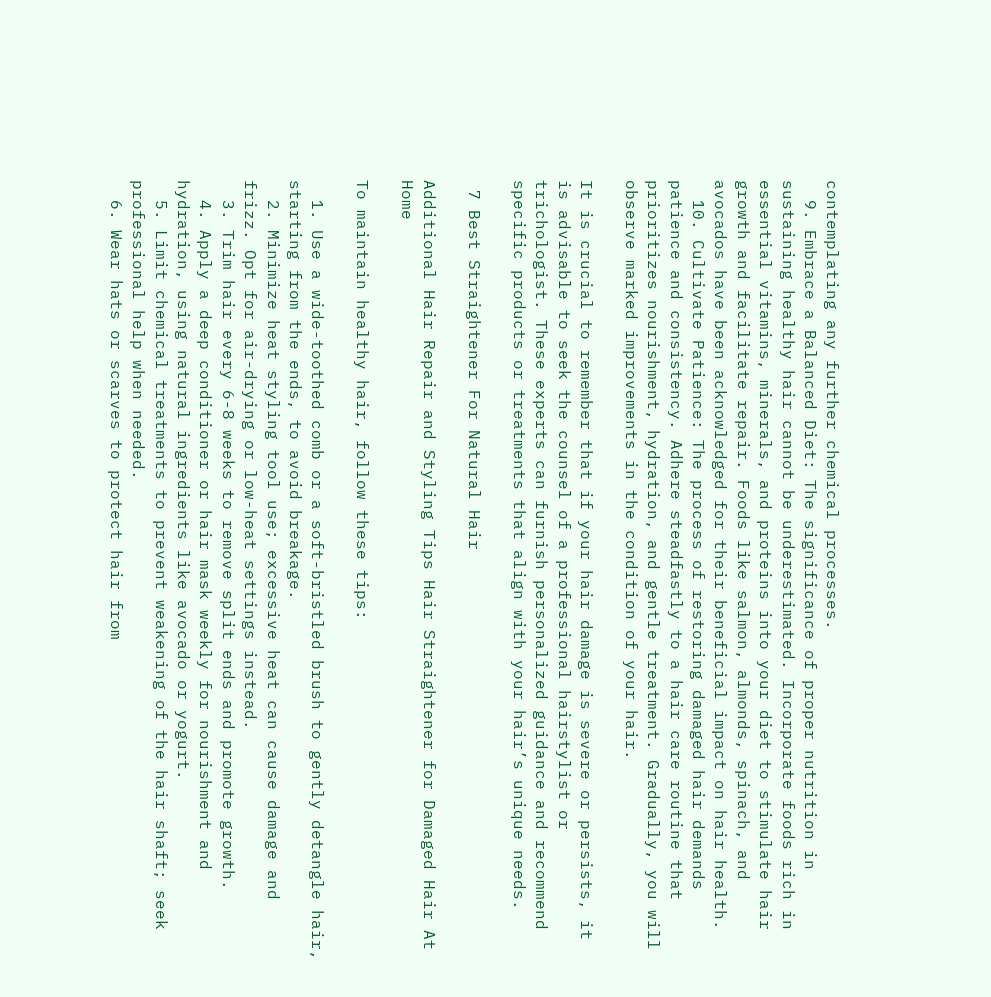contemplating any further chemical processes.
  9. Embrace a Balanced Diet: The significance of proper nutrition in sustaining healthy hair cannot be underestimated. Incorporate foods rich in essential vitamins, minerals, and proteins into your diet to stimulate hair growth and facilitate repair. Foods like salmon, almonds, spinach, and avocados have been acknowledged for their beneficial impact on hair health.
  10. Cultivate Patience: The process of restoring damaged hair demands patience and consistency. Adhere steadfastly to a hair care routine that prioritizes nourishment, hydration, and gentle treatment. Gradually, you will observe marked improvements in the condition of your hair.

It is crucial to remember that if your hair damage is severe or persists, it is advisable to seek the counsel of a professional hairstylist or trichologist. These experts can furnish personalized guidance and recommend specific products or treatments that align with your hair’s unique needs.

 7 Best Straightener For Natural Hair

Additional Hair Repair and Styling Tips Hair Straightener for Damaged Hair At Home

To maintain healthy hair, follow these tips:

  1. Use a wide-toothed comb or a soft-bristled brush to gently detangle hair, starting from the ends, to avoid breakage.
  2. Minimize heat styling tool use; excessive heat can cause damage and frizz. Opt for air-drying or low-heat settings instead.
  3. Trim hair every 6-8 weeks to remove split ends and promote growth.
  4. Apply a deep conditioner or hair mask weekly for nourishment and hydration, using natural ingredients like avocado or yogurt.
  5. Limit chemical treatments to prevent weakening of the hair shaft; seek professional help when needed.
  6. Wear hats or scarves to protect hair from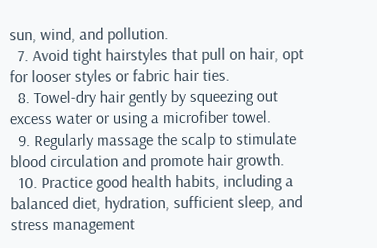sun, wind, and pollution.
  7. Avoid tight hairstyles that pull on hair, opt for looser styles or fabric hair ties.
  8. Towel-dry hair gently by squeezing out excess water or using a microfiber towel.
  9. Regularly massage the scalp to stimulate blood circulation and promote hair growth.
  10. Practice good health habits, including a balanced diet, hydration, sufficient sleep, and stress management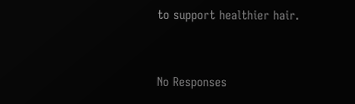to support healthier hair.


No Responses